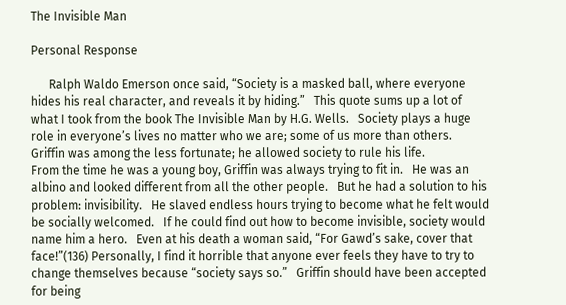The Invisible Man

Personal Response

      Ralph Waldo Emerson once said, “Society is a masked ball, where everyone hides his real character, and reveals it by hiding.”   This quote sums up a lot of what I took from the book The Invisible Man by H.G. Wells.   Society plays a huge role in everyone’s lives no matter who we are; some of us more than others.   Griffin was among the less fortunate; he allowed society to rule his life.
From the time he was a young boy, Griffin was always trying to fit in.   He was an albino and looked different from all the other people.   But he had a solution to his problem: invisibility.   He slaved endless hours trying to become what he felt would be socially welcomed.   If he could find out how to become invisible, society would name him a hero.   Even at his death a woman said, “For Gawd’s sake, cover that face!”(136) Personally, I find it horrible that anyone ever feels they have to try to change themselves because “society says so.”   Griffin should have been accepted for being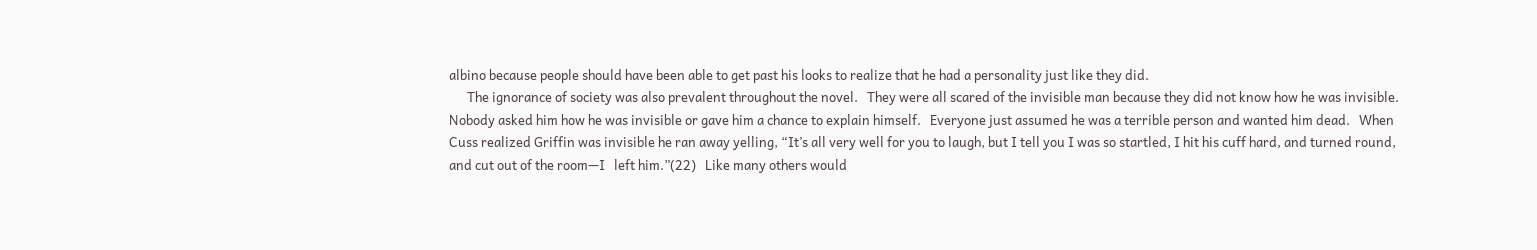albino because people should have been able to get past his looks to realize that he had a personality just like they did.
      The ignorance of society was also prevalent throughout the novel.   They were all scared of the invisible man because they did not know how he was invisible.   Nobody asked him how he was invisible or gave him a chance to explain himself.   Everyone just assumed he was a terrible person and wanted him dead.   When Cuss realized Griffin was invisible he ran away yelling, “It’s all very well for you to laugh, but I tell you I was so startled, I hit his cuff hard, and turned round, and cut out of the room—I   left him.”(22)   Like many others would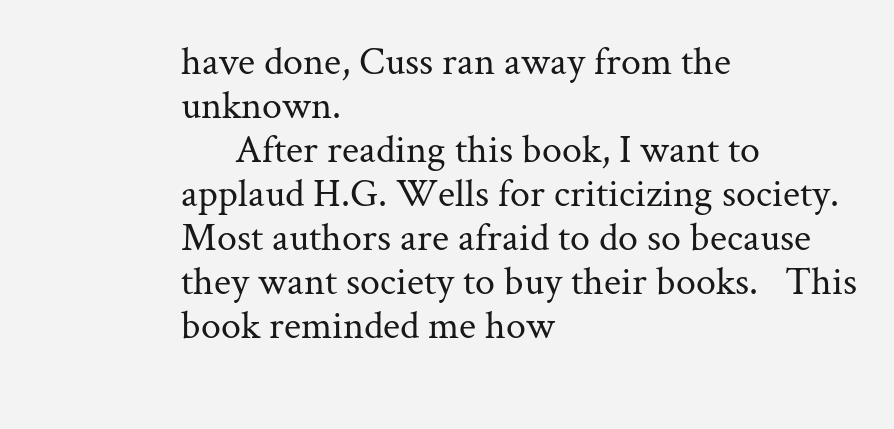have done, Cuss ran away from the unknown.
      After reading this book, I want to applaud H.G. Wells for criticizing society.   Most authors are afraid to do so because they want society to buy their books.   This book reminded me how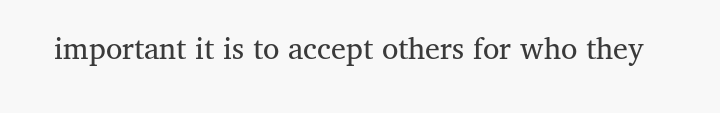important it is to accept others for who they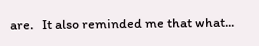are.   It also reminded me that what...